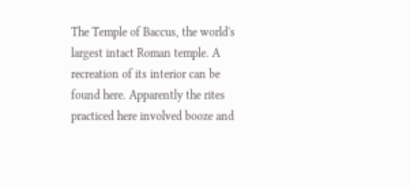The Temple of Baccus, the world's largest intact Roman temple. A recreation of its interior can be found here. Apparently the rites practiced here involved booze and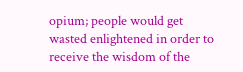opium; people would get wasted enlightened in order to receive the wisdom of the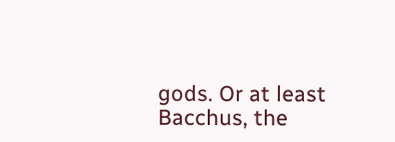gods. Or at least Bacchus, the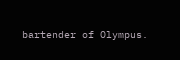bartender of Olympus.